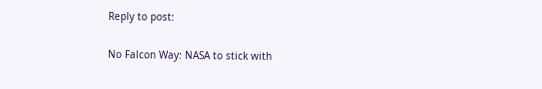Reply to post:

No Falcon Way: NASA to stick with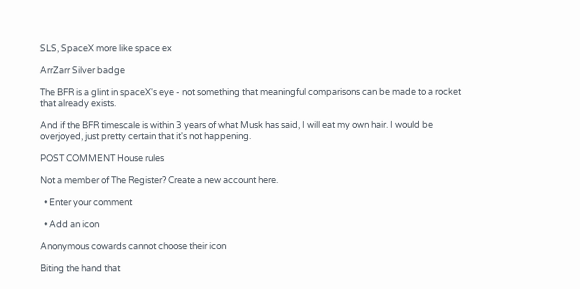SLS, SpaceX more like space ex

ArrZarr Silver badge

The BFR is a glint in spaceX's eye - not something that meaningful comparisons can be made to a rocket that already exists.

And if the BFR timescale is within 3 years of what Musk has said, I will eat my own hair. I would be overjoyed, just pretty certain that it's not happening.

POST COMMENT House rules

Not a member of The Register? Create a new account here.

  • Enter your comment

  • Add an icon

Anonymous cowards cannot choose their icon

Biting the hand that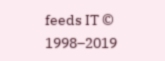feeds IT © 1998–2019